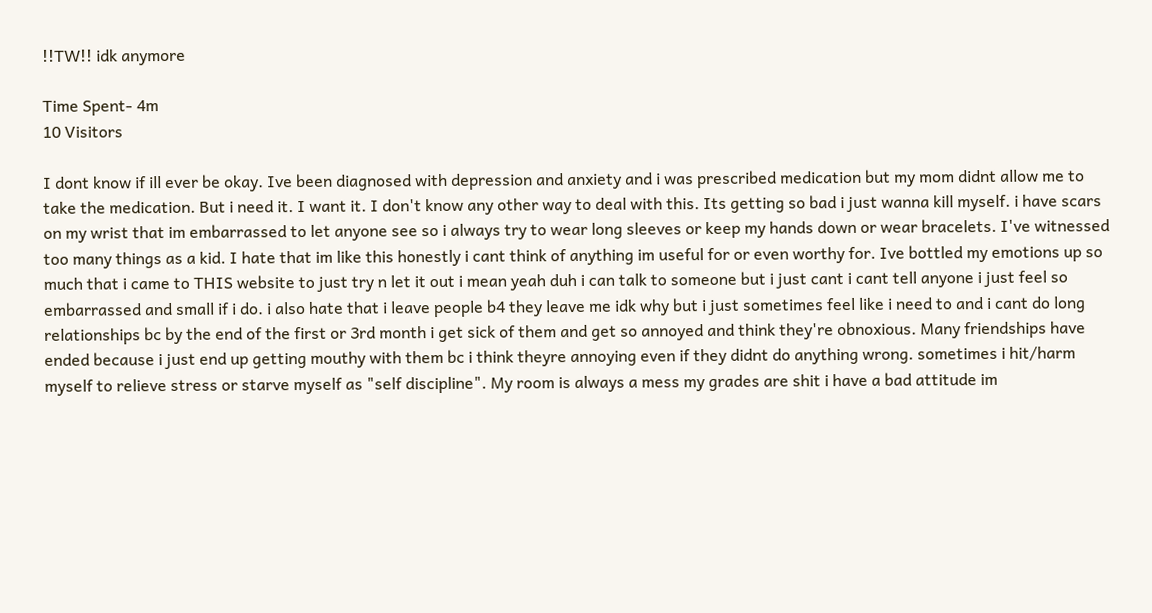!!TW!! idk anymore

Time Spent- 4m
10 Visitors

I dont know if ill ever be okay. Ive been diagnosed with depression and anxiety and i was prescribed medication but my mom didnt allow me to take the medication. But i need it. I want it. I don't know any other way to deal with this. Its getting so bad i just wanna kill myself. i have scars on my wrist that im embarrassed to let anyone see so i always try to wear long sleeves or keep my hands down or wear bracelets. I've witnessed too many things as a kid. I hate that im like this honestly i cant think of anything im useful for or even worthy for. Ive bottled my emotions up so much that i came to THIS website to just try n let it out i mean yeah duh i can talk to someone but i just cant i cant tell anyone i just feel so embarrassed and small if i do. i also hate that i leave people b4 they leave me idk why but i just sometimes feel like i need to and i cant do long relationships bc by the end of the first or 3rd month i get sick of them and get so annoyed and think they're obnoxious. Many friendships have ended because i just end up getting mouthy with them bc i think theyre annoying even if they didnt do anything wrong. sometimes i hit/harm myself to relieve stress or starve myself as "self discipline". My room is always a mess my grades are shit i have a bad attitude im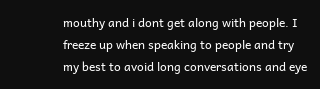mouthy and i dont get along with people. I freeze up when speaking to people and try my best to avoid long conversations and eye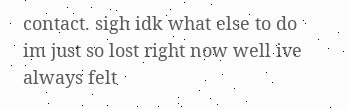contact. sigh idk what else to do im just so lost right now well ive always felt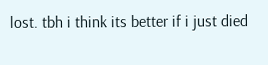lost. tbh i think its better if i just died